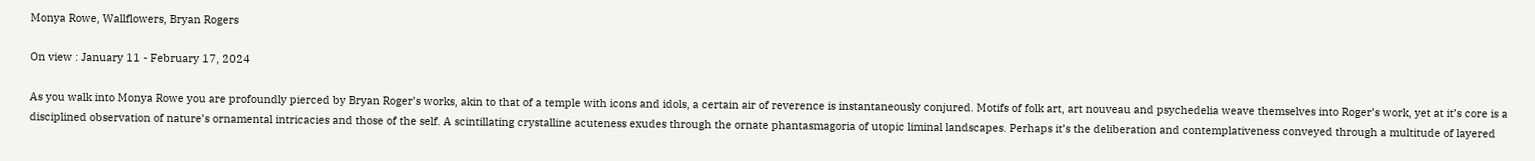Monya Rowe, Wallflowers, Bryan Rogers

On view : January 11 - February 17, 2024

As you walk into Monya Rowe you are profoundly pierced by Bryan Roger’s works, akin to that of a temple with icons and idols, a certain air of reverence is instantaneously conjured. Motifs of folk art, art nouveau and psychedelia weave themselves into Roger’s work, yet at it’s core is a disciplined observation of nature’s ornamental intricacies and those of the self. A scintillating crystalline acuteness exudes through the ornate phantasmagoria of utopic liminal landscapes. Perhaps it’s the deliberation and contemplativeness conveyed through a multitude of layered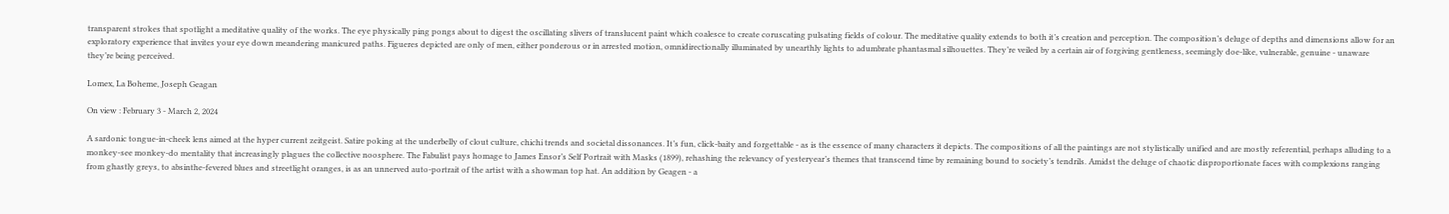transparent strokes that spotlight a meditative quality of the works. The eye physically ping pongs about to digest the oscillating slivers of translucent paint which coalesce to create coruscating pulsating fields of colour. The meditative quality extends to both it’s creation and perception. The composition’s deluge of depths and dimensions allow for an exploratory experience that invites your eye down meandering manicured paths. Figueres depicted are only of men, either ponderous or in arrested motion, omnidirectionally illuminated by unearthly lights to adumbrate phantasmal silhouettes. They’re veiled by a certain air of forgiving gentleness, seemingly doe-like, vulnerable, genuine - unaware they’re being perceived.

Lomex, La Boheme, Joseph Geagan

On view : February 3 - March 2, 2024

A sardonic tongue-in-cheek lens aimed at the hyper current zeitgeist. Satire poking at the underbelly of clout culture, chichi trends and societal dissonances. It’s fun, click-baity and forgettable - as is the essence of many characters it depicts. The compositions of all the paintings are not stylistically unified and are mostly referential, perhaps alluding to a monkey-see monkey-do mentality that increasingly plagues the collective noosphere. The Fabulist pays homage to James Ensor’s Self Portrait with Masks (1899), rehashing the relevancy of yesteryear’s themes that transcend time by remaining bound to society’s tendrils. Amidst the deluge of chaotic disproportionate faces with complexions ranging from ghastly greys, to absinthe-fevered blues and streetlight oranges, is as an unnerved auto-portrait of the artist with a showman top hat. An addition by Geagen - a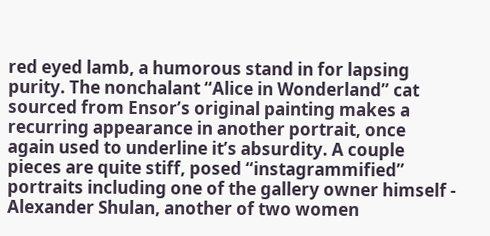red eyed lamb, a humorous stand in for lapsing purity. The nonchalant “Alice in Wonderland” cat sourced from Ensor’s original painting makes a recurring appearance in another portrait, once again used to underline it’s absurdity. A couple pieces are quite stiff, posed “instagrammified” portraits including one of the gallery owner himself - Alexander Shulan, another of two women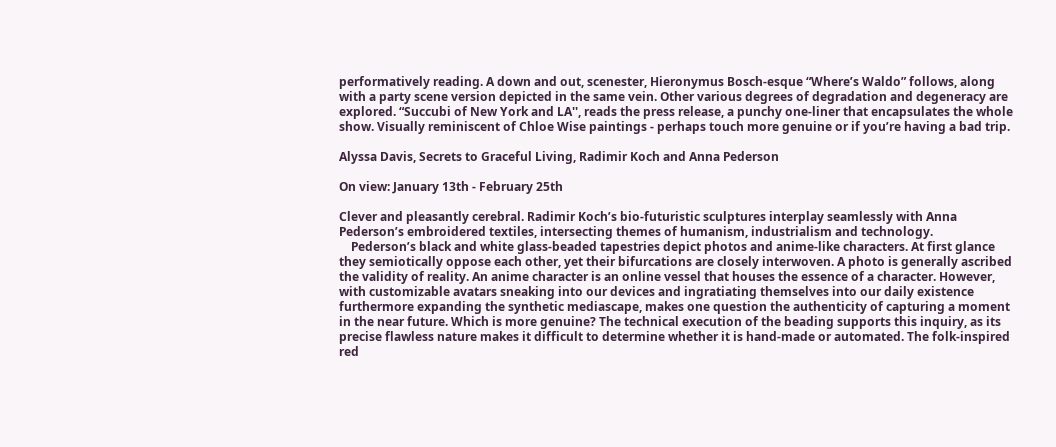performatively reading. A down and out, scenester, Hieronymus Bosch-esque “Where’s Waldo” follows, along with a party scene version depicted in the same vein. Other various degrees of degradation and degeneracy are explored. “Succubi of New York and LA'', reads the press release, a punchy one-liner that encapsulates the whole show. Visually reminiscent of Chloe Wise paintings - perhaps touch more genuine or if you’re having a bad trip.

Alyssa Davis, Secrets to Graceful Living, Radimir Koch and Anna Pederson

On view: January 13th - February 25th

Clever and pleasantly cerebral. Radimir Koch’s bio-futuristic sculptures interplay seamlessly with Anna Pederson’s embroidered textiles, intersecting themes of humanism, industrialism and technology.
    Pederson’s black and white glass-beaded tapestries depict photos and anime-like characters. At first glance they semiotically oppose each other, yet their bifurcations are closely interwoven. A photo is generally ascribed the validity of reality. An anime character is an online vessel that houses the essence of a character. However, with customizable avatars sneaking into our devices and ingratiating themselves into our daily existence furthermore expanding the synthetic mediascape, makes one question the authenticity of capturing a moment in the near future. Which is more genuine? The technical execution of the beading supports this inquiry, as its precise flawless nature makes it difficult to determine whether it is hand-made or automated. The folk-inspired red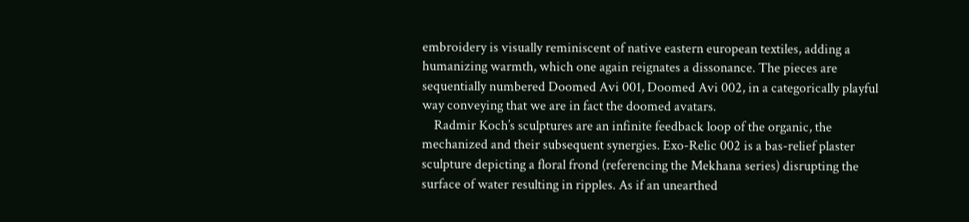embroidery is visually reminiscent of native eastern european textiles, adding a humanizing warmth, which one again reignates a dissonance. The pieces are sequentially numbered Doomed Avi 001, Doomed Avi 002, in a categorically playful way conveying that we are in fact the doomed avatars.
    Radmir Koch’s sculptures are an infinite feedback loop of the organic, the mechanized and their subsequent synergies. Exo-Relic 002 is a bas-relief plaster sculpture depicting a floral frond (referencing the Mekhana series) disrupting the surface of water resulting in ripples. As if an unearthed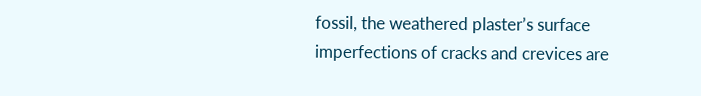fossil, the weathered plaster’s surface imperfections of cracks and crevices are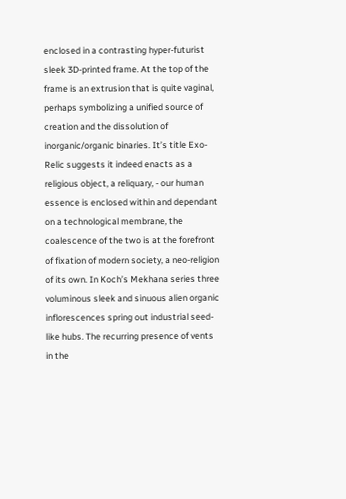enclosed in a contrasting hyper-futurist sleek 3D-printed frame. At the top of the frame is an extrusion that is quite vaginal, perhaps symbolizing a unified source of creation and the dissolution of inorganic/organic binaries. It’s title Exo-Relic suggests it indeed enacts as a religious object, a reliquary, - our human essence is enclosed within and dependant on a technological membrane, the coalescence of the two is at the forefront of fixation of modern society, a neo-religion of its own. In Koch’s Mekhana series three voluminous sleek and sinuous alien organic inflorescences spring out industrial seed-like hubs. The recurring presence of vents in the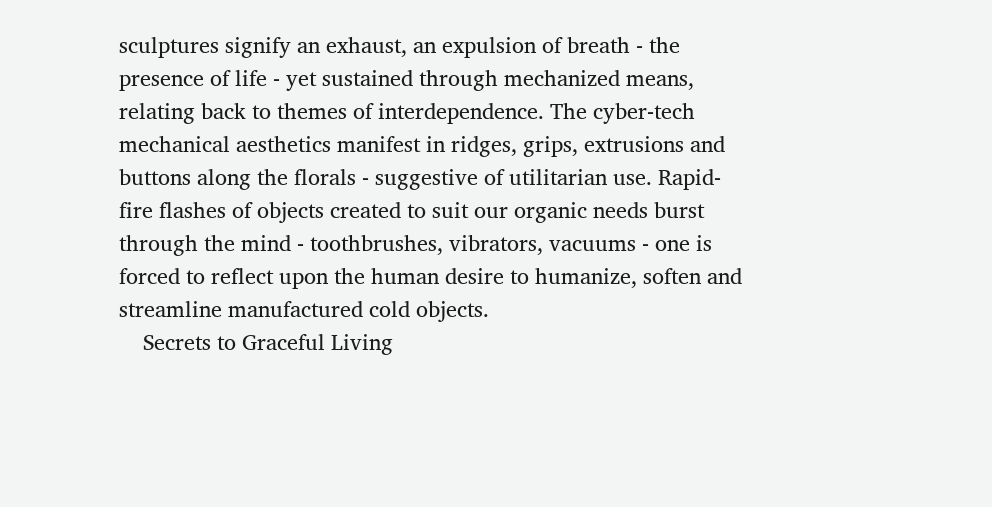sculptures signify an exhaust, an expulsion of breath - the presence of life - yet sustained through mechanized means, relating back to themes of interdependence. The cyber-tech mechanical aesthetics manifest in ridges, grips, extrusions and buttons along the florals - suggestive of utilitarian use. Rapid-fire flashes of objects created to suit our organic needs burst through the mind - toothbrushes, vibrators, vacuums - one is forced to reflect upon the human desire to humanize, soften and streamline manufactured cold objects.
    Secrets to Graceful Living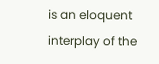is an eloquent interplay of the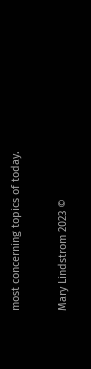most concerning topics of today.

Mary Lindstrom 2023 ©